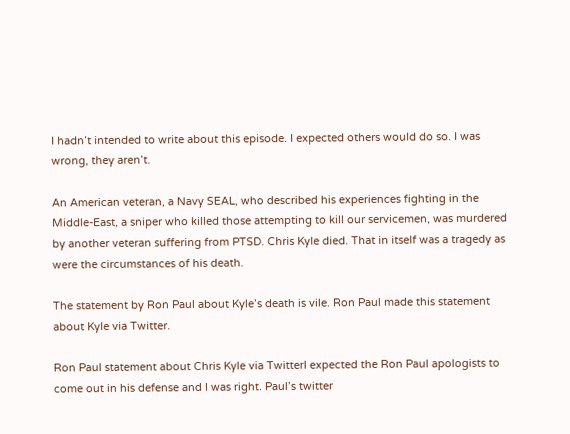I hadn’t intended to write about this episode. I expected others would do so. I was wrong, they aren’t.

An American veteran, a Navy SEAL, who described his experiences fighting in the Middle-East, a sniper who killed those attempting to kill our servicemen, was murdered by another veteran suffering from PTSD. Chris Kyle died. That in itself was a tragedy as were the circumstances of his death.

The statement by Ron Paul about Kyle’s death is vile. Ron Paul made this statement about Kyle via Twitter.

Ron Paul statement about Chris Kyle via TwitterI expected the Ron Paul apologists to come out in his defense and I was right. Paul’s twitter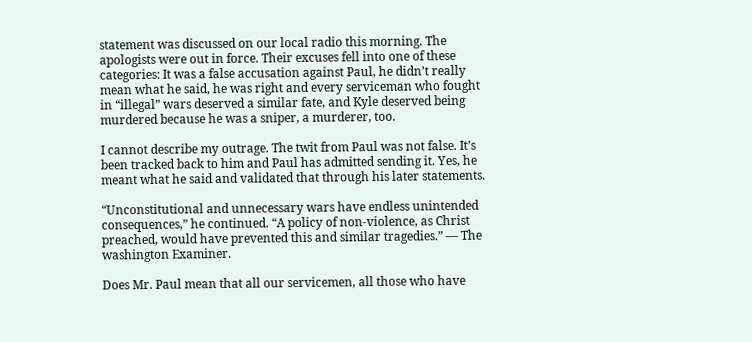statement was discussed on our local radio this morning. The apologists were out in force. Their excuses fell into one of these categories: It was a false accusation against Paul, he didn’t really mean what he said, he was right and every serviceman who fought in “illegal” wars deserved a similar fate, and Kyle deserved being murdered because he was a sniper, a murderer, too.

I cannot describe my outrage. The twit from Paul was not false. It’s been tracked back to him and Paul has admitted sending it. Yes, he meant what he said and validated that through his later statements.

“Unconstitutional and unnecessary wars have endless unintended consequences,” he continued. “A policy of non-violence, as Christ preached, would have prevented this and similar tragedies.” — The washington Examiner.

Does Mr. Paul mean that all our servicemen, all those who have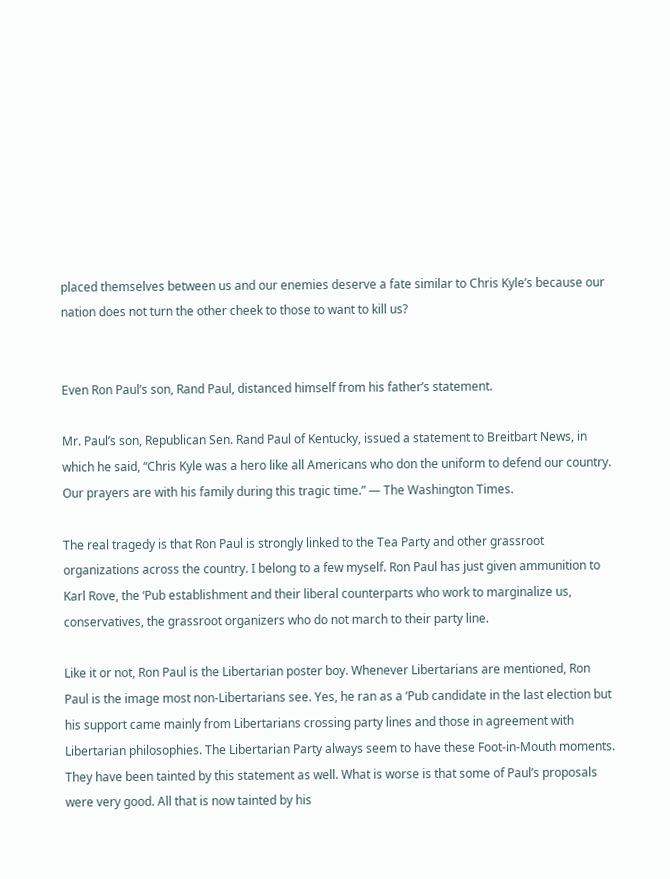placed themselves between us and our enemies deserve a fate similar to Chris Kyle’s because our nation does not turn the other cheek to those to want to kill us?


Even Ron Paul’s son, Rand Paul, distanced himself from his father’s statement.

Mr. Paul’s son, Republican Sen. Rand Paul of Kentucky, issued a statement to Breitbart News, in which he said, “Chris Kyle was a hero like all Americans who don the uniform to defend our country. Our prayers are with his family during this tragic time.” — The Washington Times.

The real tragedy is that Ron Paul is strongly linked to the Tea Party and other grassroot organizations across the country. I belong to a few myself. Ron Paul has just given ammunition to Karl Rove, the ‘Pub establishment and their liberal counterparts who work to marginalize us, conservatives, the grassroot organizers who do not march to their party line.

Like it or not, Ron Paul is the Libertarian poster boy. Whenever Libertarians are mentioned, Ron Paul is the image most non-Libertarians see. Yes, he ran as a ‘Pub candidate in the last election but his support came mainly from Libertarians crossing party lines and those in agreement with Libertarian philosophies. The Libertarian Party always seem to have these Foot-in-Mouth moments. They have been tainted by this statement as well. What is worse is that some of Paul’s proposals were very good. All that is now tainted by his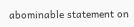abominable statement on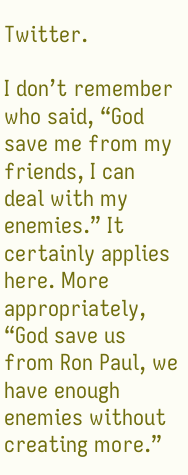Twitter.

I don’t remember who said, “God save me from my friends, I can deal with my enemies.” It certainly applies here. More appropriately, “God save us from Ron Paul, we have enough enemies without creating more.”